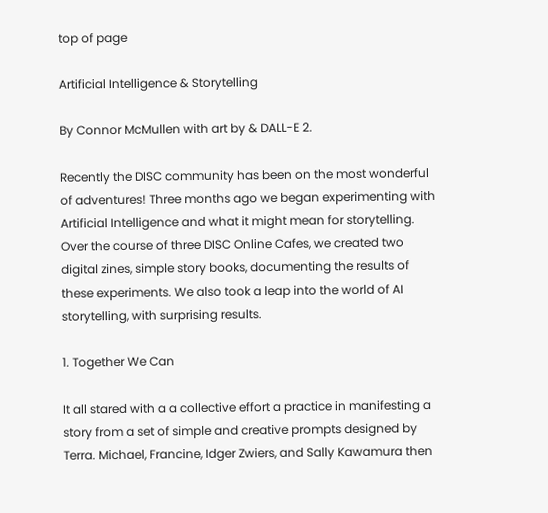top of page

Artificial Intelligence & Storytelling

By Connor McMullen with art by & DALL-E 2.

Recently the DISC community has been on the most wonderful of adventures! Three months ago we began experimenting with Artificial Intelligence and what it might mean for storytelling. Over the course of three DISC Online Cafes, we created two digital zines, simple story books, documenting the results of these experiments. We also took a leap into the world of AI storytelling, with surprising results.

1. Together We Can

It all stared with a a collective effort a practice in manifesting a story from a set of simple and creative prompts designed by Terra. Michael, Francine, Idger Zwiers, and Sally Kawamura then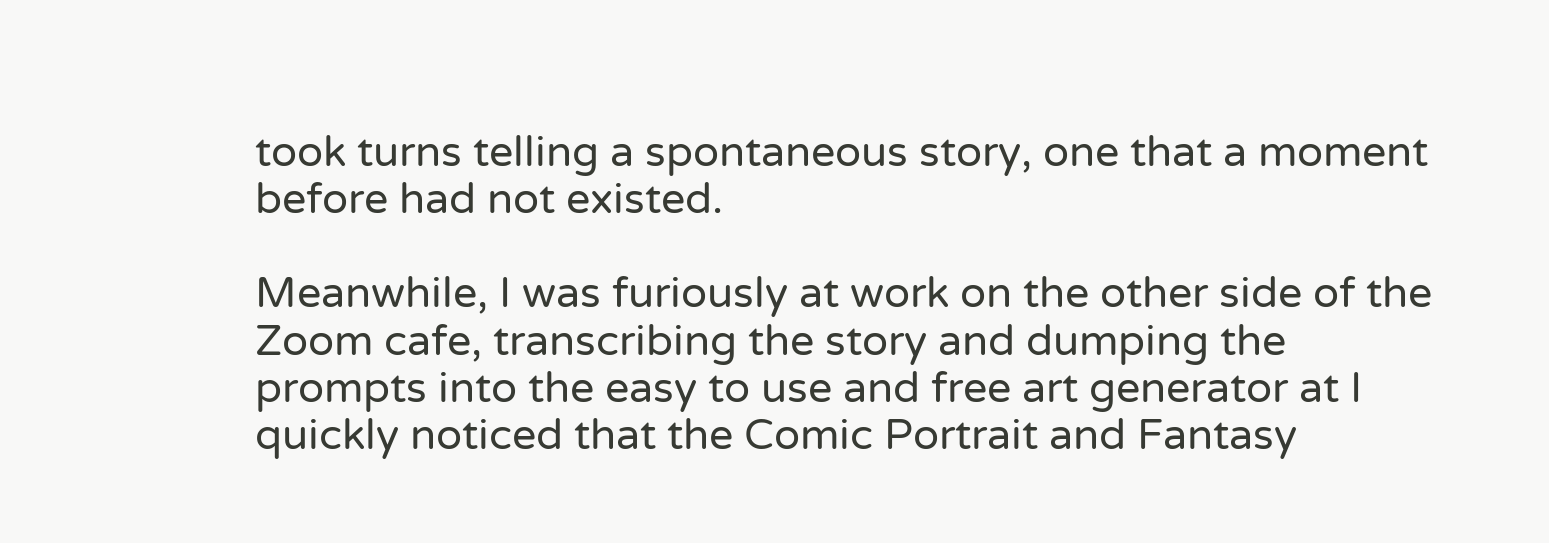took turns telling a spontaneous story, one that a moment before had not existed.

Meanwhile, I was furiously at work on the other side of the Zoom cafe, transcribing the story and dumping the prompts into the easy to use and free art generator at I quickly noticed that the Comic Portrait and Fantasy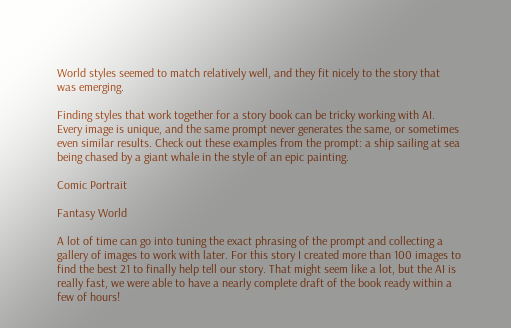World styles seemed to match relatively well, and they fit nicely to the story that was emerging.

Finding styles that work together for a story book can be tricky working with AI. Every image is unique, and the same prompt never generates the same, or sometimes even similar results. Check out these examples from the prompt: a ship sailing at sea being chased by a giant whale in the style of an epic painting.

Comic Portrait

Fantasy World

A lot of time can go into tuning the exact phrasing of the prompt and collecting a gallery of images to work with later. For this story I created more than 100 images to find the best 21 to finally help tell our story. That might seem like a lot, but the AI is really fast, we were able to have a nearly complete draft of the book ready within a few of hours!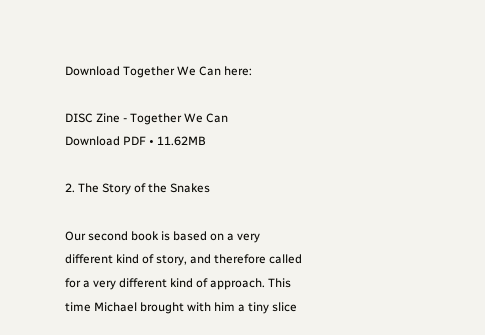Download Together We Can here:

DISC Zine - Together We Can
Download PDF • 11.62MB

2. The Story of the Snakes

Our second book is based on a very different kind of story, and therefore called for a very different kind of approach. This time Michael brought with him a tiny slice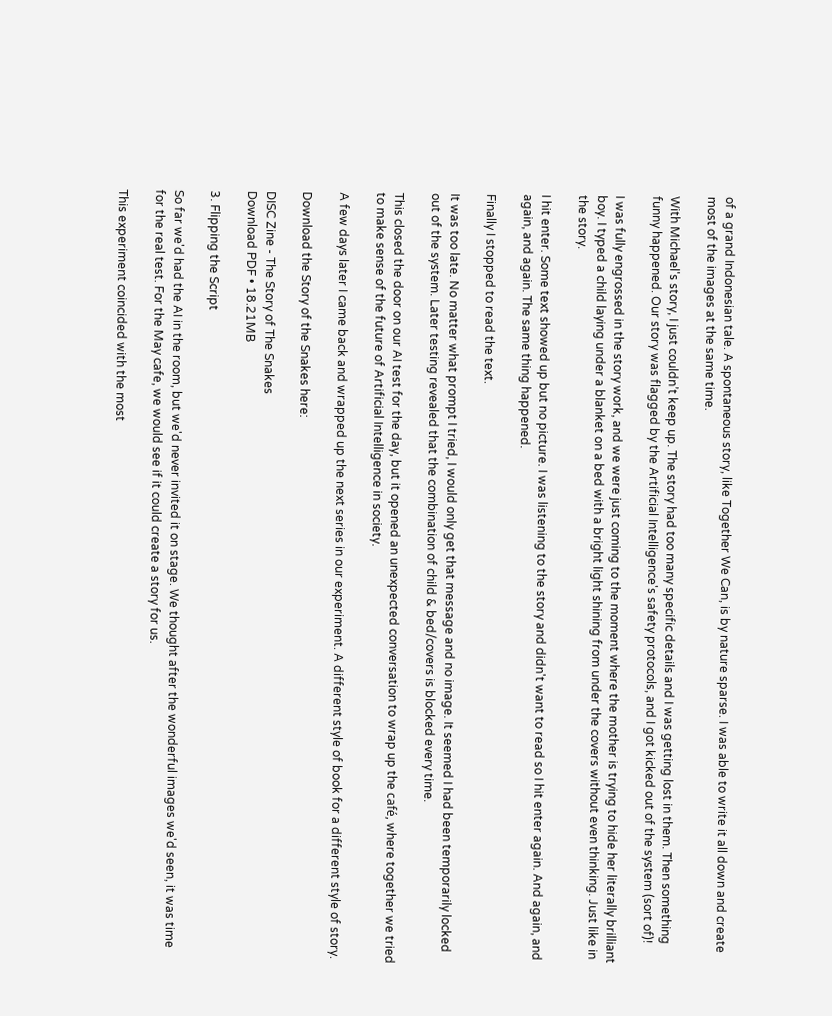of a grand Indonesian tale. A spontaneous story, like Together We Can, is by nature sparse. I was able to write it all down and create most of the images at the same time.

With Michael's story, I just couldn’t keep up. The story had too many specific details and I was getting lost in them. Then something funny happened. Our story was flagged by the Artificial Intelligence's safety protocols, and I got kicked out of the system (sort of)!

I was fully engrossed in the story work, and we were just coming to the moment where the mother is trying to hide her literally brilliant boy. I typed a child laying under a blanket on a bed with a bright light shining from under the covers without even thinking. Just like in the story.

I hit enter. Some text showed up but no picture. I was listening to the story and didn't want to read so I hit enter again. And again, and again, and again. The same thing happened.

Finally I stopped to read the text.

It was too late. No matter what prompt I tried, I would only get that message and no image. It seemed I had been temporarily locked out of the system. Later testing revealed that the combination of child & bed/covers is blocked every time.

This closed the door on our AI test for the day, but it opened an unexpected conversation to wrap up the café, where together we tried to make sense of the future of Artificial Intelligence in society.

A few days later I came back and wrapped up the next series in our experiment. A different style of book for a different style of story.

Download the Story of the Snakes here:

DISC Zine - The Story of The Snakes
Download PDF • 18.21MB

3. Flipping the Script

So far we'd had the AI in the room, but we'd never invited it on stage. We thought after the wonderful images we'd seen, it was time for the real test. For the May cafe, we would see if it could create a story for us.

This experiment coincided with the most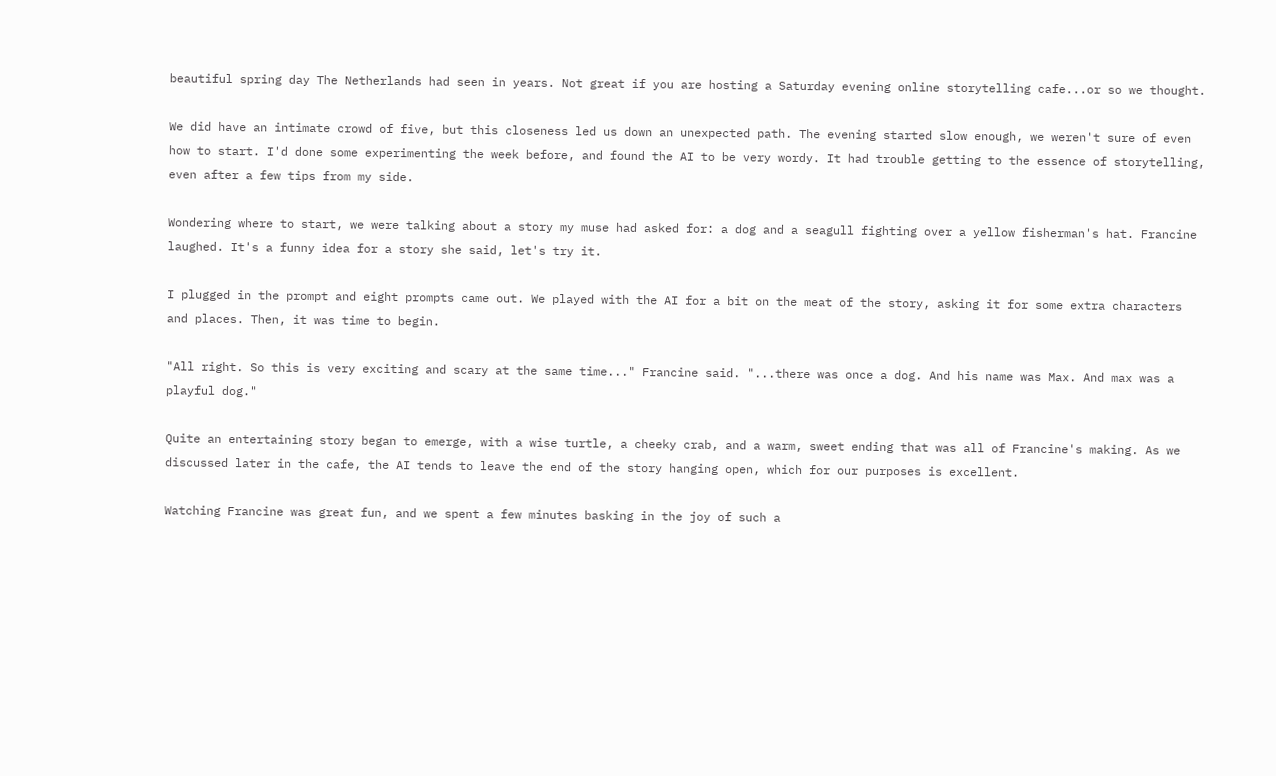beautiful spring day The Netherlands had seen in years. Not great if you are hosting a Saturday evening online storytelling cafe...or so we thought.

We did have an intimate crowd of five, but this closeness led us down an unexpected path. The evening started slow enough, we weren't sure of even how to start. I'd done some experimenting the week before, and found the AI to be very wordy. It had trouble getting to the essence of storytelling, even after a few tips from my side.

Wondering where to start, we were talking about a story my muse had asked for: a dog and a seagull fighting over a yellow fisherman's hat. Francine laughed. It's a funny idea for a story she said, let's try it.

I plugged in the prompt and eight prompts came out. We played with the AI for a bit on the meat of the story, asking it for some extra characters and places. Then, it was time to begin.

"All right. So this is very exciting and scary at the same time..." Francine said. "...there was once a dog. And his name was Max. And max was a playful dog."

Quite an entertaining story began to emerge, with a wise turtle, a cheeky crab, and a warm, sweet ending that was all of Francine's making. As we discussed later in the cafe, the AI tends to leave the end of the story hanging open, which for our purposes is excellent.

Watching Francine was great fun, and we spent a few minutes basking in the joy of such a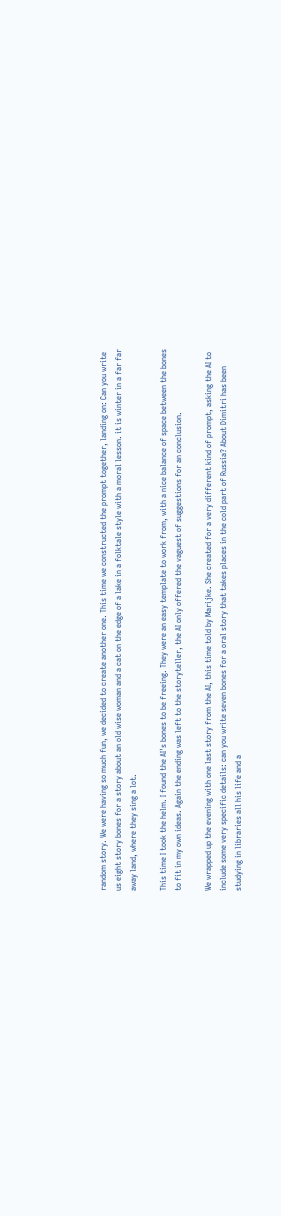random story. We were having so much fun, we decided to create another one. This time we constructed the prompt together, landing on: Can you write us eight story bones for a story about an old wise woman and a cat on the edge of a lake in a folktale style with a moral lesson. it is winter in a far far away land, where they sing a lot.

This time I took the helm. I found the AI's bones to be freeing. They were an easy template to work from, with a nice balance of space between the bones to fit in my own ideas. Again the ending was left to the storyteller, the AI only offered the vaguest of suggestions for an conclusion.

We wrapped up the evening with one last story from the AI, this time told by Marijke. She created for a very different kind of prompt, asking the AI to include some very specific details: can you write seven bones for a oral story that takes places in the cold part of Russia? About Dimitri has been studying in libraries all his life and a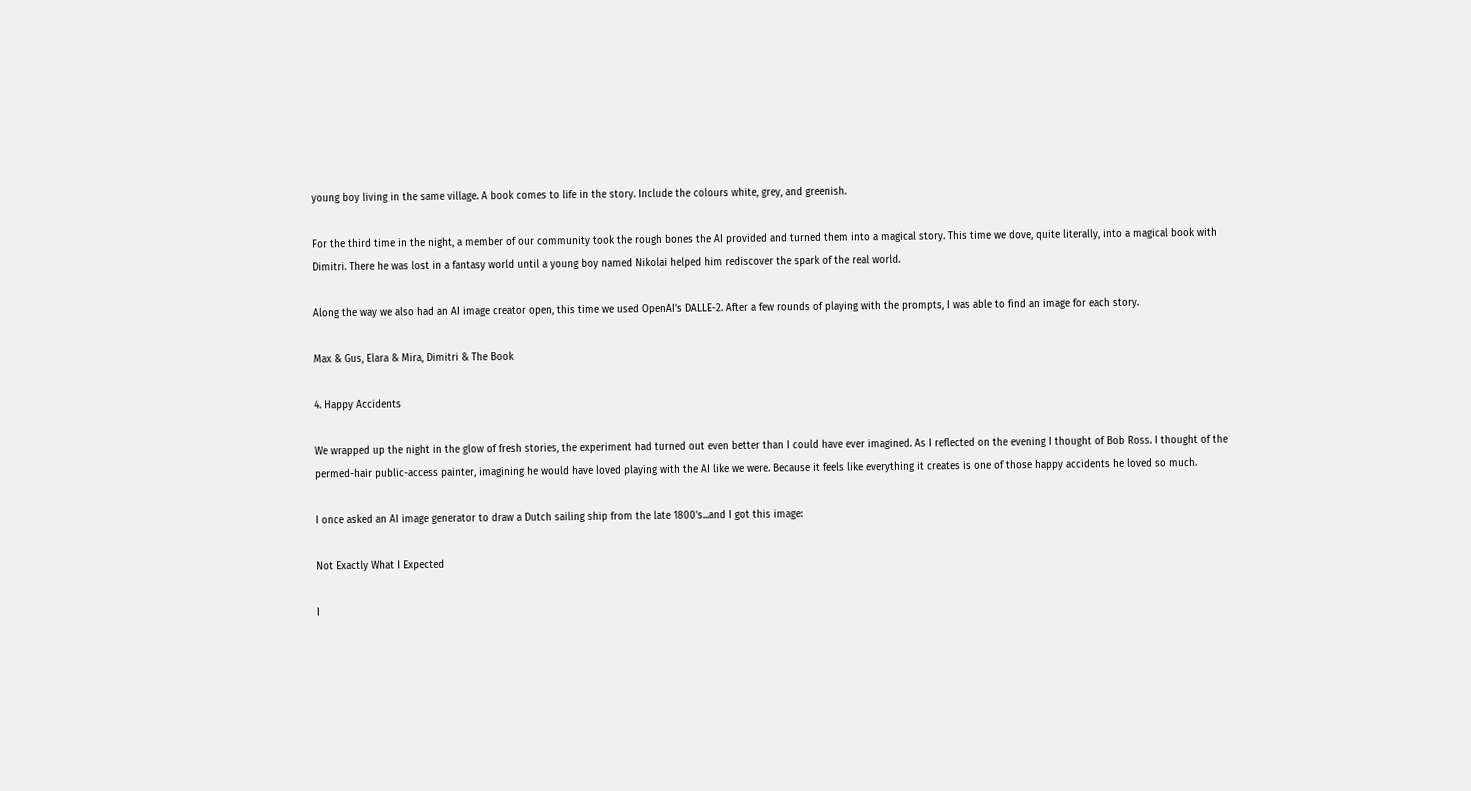young boy living in the same village. A book comes to life in the story. Include the colours white, grey, and greenish.

For the third time in the night, a member of our community took the rough bones the AI provided and turned them into a magical story. This time we dove, quite literally, into a magical book with Dimitri. There he was lost in a fantasy world until a young boy named Nikolai helped him rediscover the spark of the real world.

Along the way we also had an AI image creator open, this time we used OpenAI's DALLE-2. After a few rounds of playing with the prompts, I was able to find an image for each story.

Max & Gus, Elara & Mira, Dimitri & The Book

4. Happy Accidents

We wrapped up the night in the glow of fresh stories, the experiment had turned out even better than I could have ever imagined. As I reflected on the evening I thought of Bob Ross. I thought of the permed-hair public-access painter, imagining he would have loved playing with the AI like we were. Because it feels like everything it creates is one of those happy accidents he loved so much.

I once asked an AI image generator to draw a Dutch sailing ship from the late 1800's...and I got this image:

Not Exactly What I Expected

I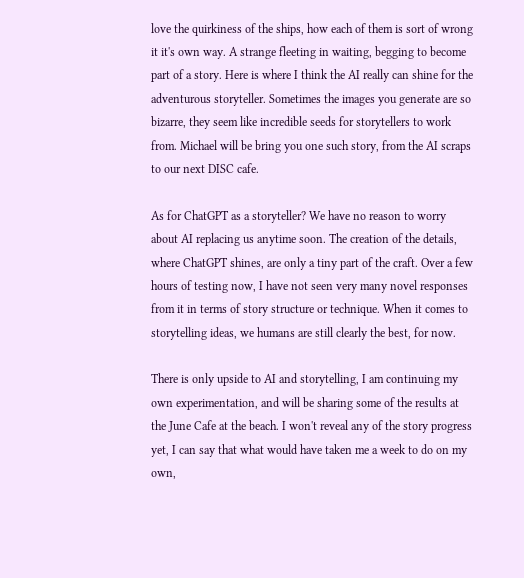love the quirkiness of the ships, how each of them is sort of wrong it it's own way. A strange fleeting in waiting, begging to become part of a story. Here is where I think the AI really can shine for the adventurous storyteller. Sometimes the images you generate are so bizarre, they seem like incredible seeds for storytellers to work from. Michael will be bring you one such story, from the AI scraps to our next DISC cafe.

As for ChatGPT as a storyteller? We have no reason to worry about AI replacing us anytime soon. The creation of the details, where ChatGPT shines, are only a tiny part of the craft. Over a few hours of testing now, I have not seen very many novel responses from it in terms of story structure or technique. When it comes to storytelling ideas, we humans are still clearly the best, for now.

There is only upside to AI and storytelling, I am continuing my own experimentation, and will be sharing some of the results at the June Cafe at the beach. I won't reveal any of the story progress yet, I can say that what would have taken me a week to do on my own,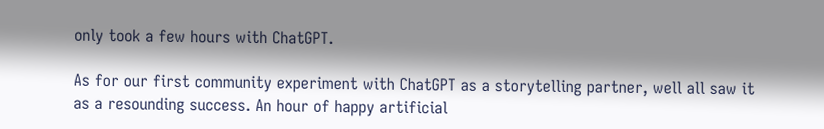only took a few hours with ChatGPT.

As for our first community experiment with ChatGPT as a storytelling partner, well all saw it as a resounding success. An hour of happy artificial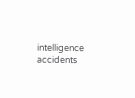intelligence accidents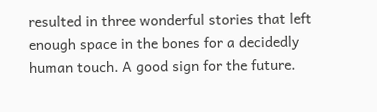resulted in three wonderful stories that left enough space in the bones for a decidedly human touch. A good sign for the future.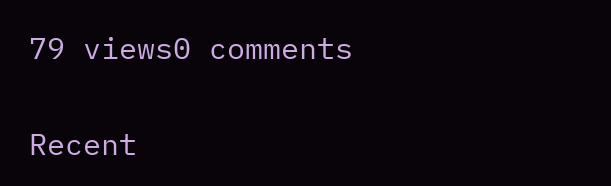79 views0 comments

Recent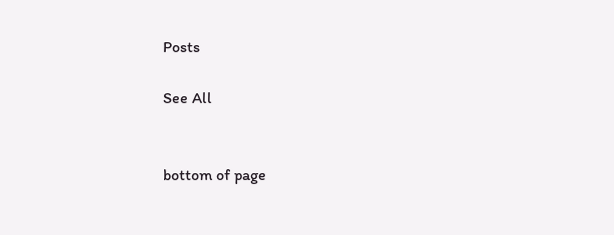Posts

See All


bottom of page